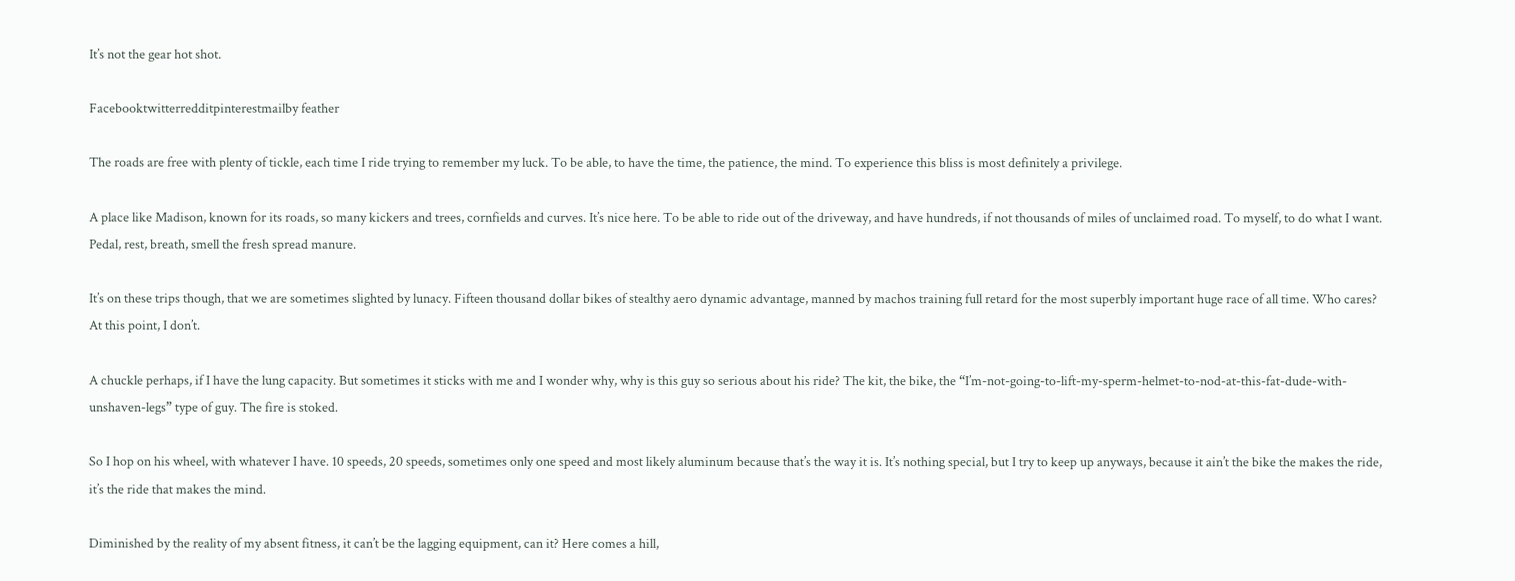It’s not the gear hot shot.

Facebooktwitterredditpinterestmailby feather

The roads are free with plenty of tickle, each time I ride trying to remember my luck. To be able, to have the time, the patience, the mind. To experience this bliss is most definitely a privilege.

A place like Madison, known for its roads, so many kickers and trees, cornfields and curves. It’s nice here. To be able to ride out of the driveway, and have hundreds, if not thousands of miles of unclaimed road. To myself, to do what I want. Pedal, rest, breath, smell the fresh spread manure.

It’s on these trips though, that we are sometimes slighted by lunacy. Fifteen thousand dollar bikes of stealthy aero dynamic advantage, manned by machos training full retard for the most superbly important huge race of all time. Who cares? At this point, I don’t.

A chuckle perhaps, if I have the lung capacity. But sometimes it sticks with me and I wonder why, why is this guy so serious about his ride? The kit, the bike, the “I’m-not-going-to-lift-my-sperm-helmet-to-nod-at-this-fat-dude-with-unshaven-legs” type of guy. The fire is stoked.

So I hop on his wheel, with whatever I have. 10 speeds, 20 speeds, sometimes only one speed and most likely aluminum because that’s the way it is. It’s nothing special, but I try to keep up anyways, because it ain’t the bike the makes the ride, it’s the ride that makes the mind.

Diminished by the reality of my absent fitness, it can’t be the lagging equipment, can it? Here comes a hill,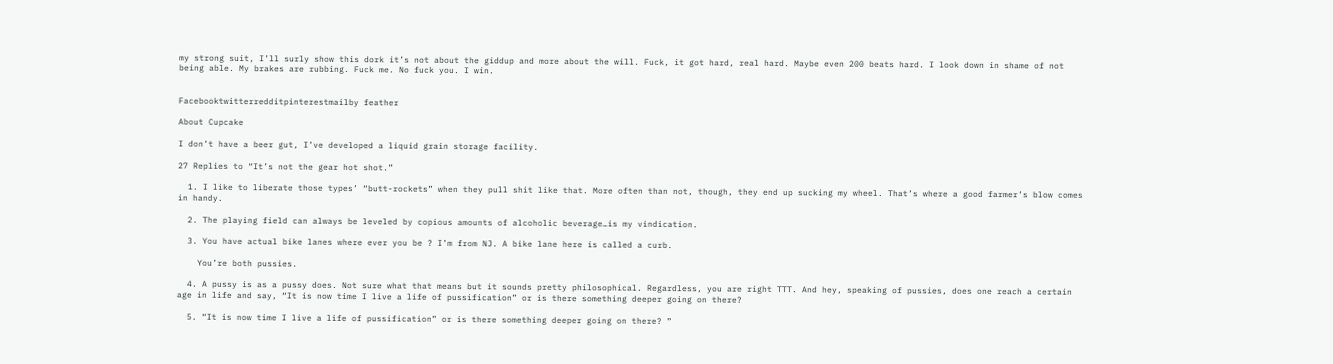my strong suit, I’ll surly show this dork it’s not about the giddup and more about the will. Fuck, it got hard, real hard. Maybe even 200 beats hard. I look down in shame of not being able. My brakes are rubbing. Fuck me. No fuck you. I win.


Facebooktwitterredditpinterestmailby feather

About Cupcake

I don’t have a beer gut, I’ve developed a liquid grain storage facility.

27 Replies to “It’s not the gear hot shot.”

  1. I like to liberate those types’ “butt-rockets” when they pull shit like that. More often than not, though, they end up sucking my wheel. That’s where a good farmer’s blow comes in handy.

  2. The playing field can always be leveled by copious amounts of alcoholic beverage…is my vindication.

  3. You have actual bike lanes where ever you be ? I’m from NJ. A bike lane here is called a curb.

    You’re both pussies.

  4. A pussy is as a pussy does. Not sure what that means but it sounds pretty philosophical. Regardless, you are right TTT. And hey, speaking of pussies, does one reach a certain age in life and say, “It is now time I live a life of pussification” or is there something deeper going on there?

  5. “It is now time I live a life of pussification” or is there something deeper going on there? ”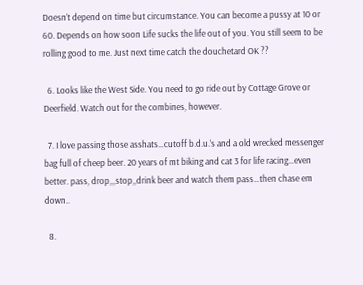Doesn’t depend on time but circumstance. You can become a pussy at 10 or 60. Depends on how soon Life sucks the life out of you. You still seem to be rolling good to me. Just next time catch the douchetard OK ??

  6. Looks like the West Side. You need to go ride out by Cottage Grove or Deerfield. Watch out for the combines, however.

  7. I love passing those asshats…cutoff b.d.u.’s and a old wrecked messenger bag full of cheep beer. 20 years of mt biking and cat 3 for life racing…even better. pass, drop,,,stop,,drink beer and watch them pass…then chase em down..

  8.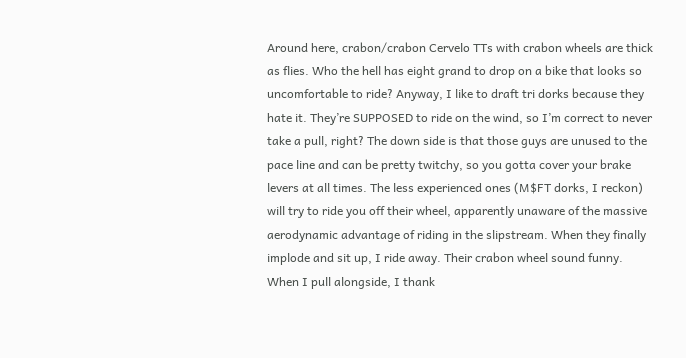Around here, crabon/crabon Cervelo TTs with crabon wheels are thick as flies. Who the hell has eight grand to drop on a bike that looks so uncomfortable to ride? Anyway, I like to draft tri dorks because they hate it. They’re SUPPOSED to ride on the wind, so I’m correct to never take a pull, right? The down side is that those guys are unused to the pace line and can be pretty twitchy, so you gotta cover your brake levers at all times. The less experienced ones (M$FT dorks, I reckon) will try to ride you off their wheel, apparently unaware of the massive aerodynamic advantage of riding in the slipstream. When they finally implode and sit up, I ride away. Their crabon wheel sound funny. When I pull alongside, I thank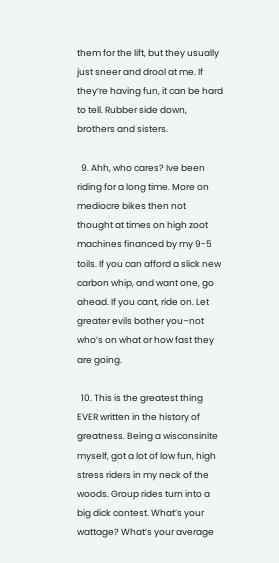them for the lift, but they usually just sneer and drool at me. If they’re having fun, it can be hard to tell. Rubber side down, brothers and sisters.

  9. Ahh, who cares? Ive been riding for a long time. More on mediocre bikes then not thought at times on high zoot machines financed by my 9-5 toils. If you can afford a slick new carbon whip, and want one, go ahead. If you cant, ride on. Let greater evils bother you–not who’s on what or how fast they are going.

  10. This is the greatest thing EVER written in the history of greatness. Being a wisconsinite myself, got a lot of low fun, high stress riders in my neck of the woods. Group rides turn into a big dick contest. What’s your wattage? What’s your average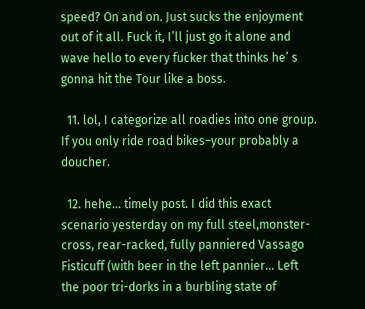speed? On and on. Just sucks the enjoyment out of it all. Fuck it, I’ll just go it alone and wave hello to every fucker that thinks he’ s gonna hit the Tour like a boss.

  11. lol, I categorize all roadies into one group. If you only ride road bikes–your probably a doucher.

  12. hehe… timely post. I did this exact scenario yesterday on my full steel,monster-cross, rear-racked, fully panniered Vassago Fisticuff (with beer in the left pannier… Left the poor tri-dorks in a burbling state of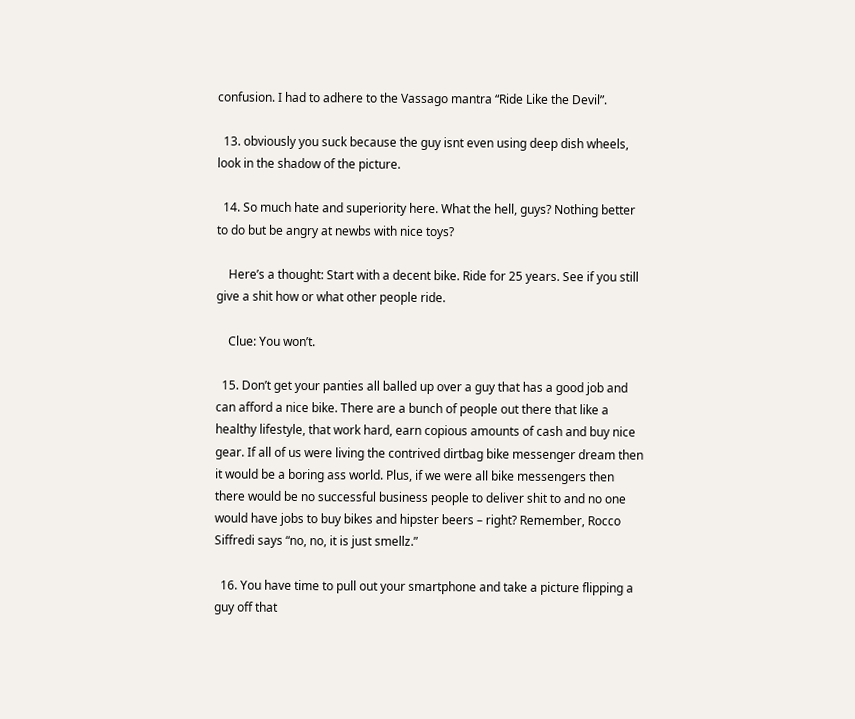confusion. I had to adhere to the Vassago mantra “Ride Like the Devil”.

  13. obviously you suck because the guy isnt even using deep dish wheels, look in the shadow of the picture.

  14. So much hate and superiority here. What the hell, guys? Nothing better to do but be angry at newbs with nice toys?

    Here’s a thought: Start with a decent bike. Ride for 25 years. See if you still give a shit how or what other people ride.

    Clue: You won’t.

  15. Don’t get your panties all balled up over a guy that has a good job and can afford a nice bike. There are a bunch of people out there that like a healthy lifestyle, that work hard, earn copious amounts of cash and buy nice gear. If all of us were living the contrived dirtbag bike messenger dream then it would be a boring ass world. Plus, if we were all bike messengers then there would be no successful business people to deliver shit to and no one would have jobs to buy bikes and hipster beers – right? Remember, Rocco Siffredi says “no, no, it is just smellz.”

  16. You have time to pull out your smartphone and take a picture flipping a guy off that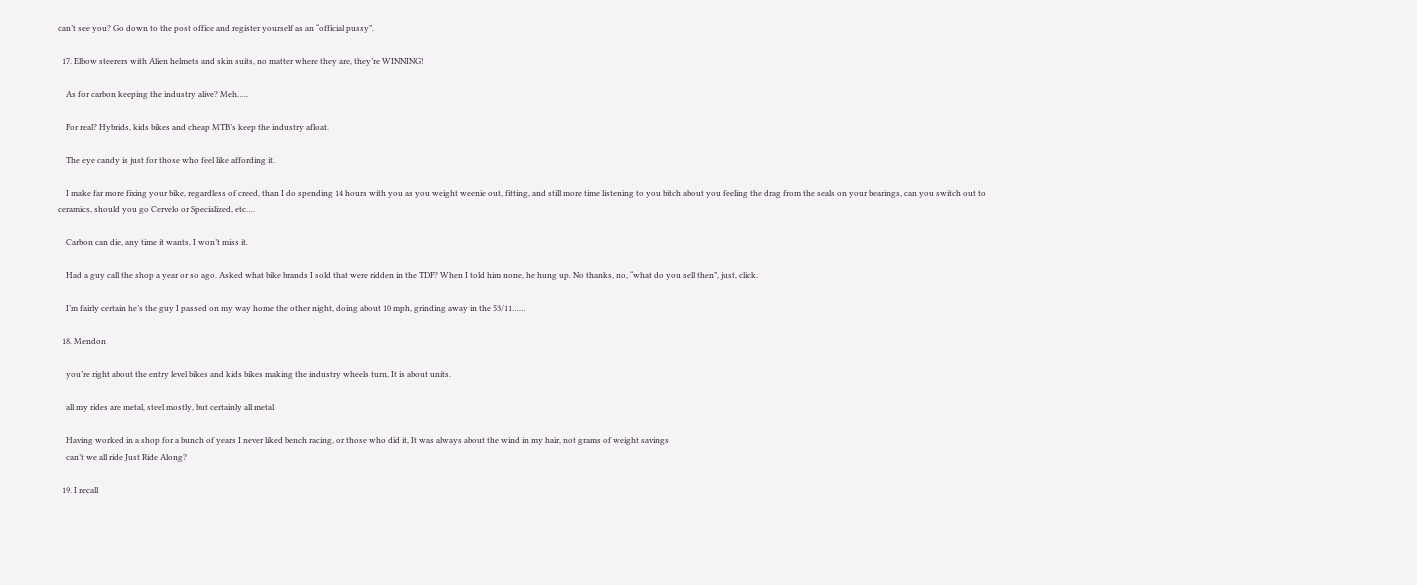can’t see you? Go down to the post office and register yourself as an “official pussy”.

  17. Elbow steerers with Alien helmets and skin suits, no matter where they are, they’re WINNING!

    As for carbon keeping the industry alive? Meh…..

    For real? Hybrids, kids bikes and cheap MTB’s keep the industry afloat.

    The eye candy is just for those who feel like affording it.

    I make far more fixing your bike, regardless of creed, than I do spending 14 hours with you as you weight weenie out, fitting, and still more time listening to you bitch about you feeling the drag from the seals on your bearings, can you switch out to ceramics, should you go Cervelo or Specialized, etc….

    Carbon can die, any time it wants, I won’t miss it.

    Had a guy call the shop a year or so ago. Asked what bike brands I sold that were ridden in the TDF? When I told him none, he hung up. No thanks, no, “what do you sell then”, just, click.

    I’m fairly certain he’s the guy I passed on my way home the other night, doing about 10 mph, grinding away in the 53/11……

  18. Mendon

    you’re right about the entry level bikes and kids bikes making the industry wheels turn, It is about units.

    all my rides are metal, steel mostly, but certainly all metal

    Having worked in a shop for a bunch of years I never liked bench racing, or those who did it, It was always about the wind in my hair, not grams of weight savings
    can’t we all ride Just Ride Along?

  19. I recall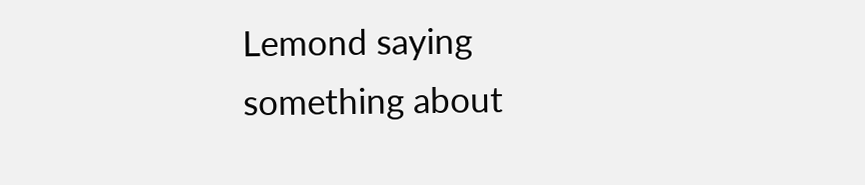Lemond saying something about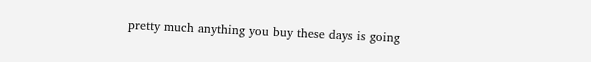pretty much anything you buy these days is going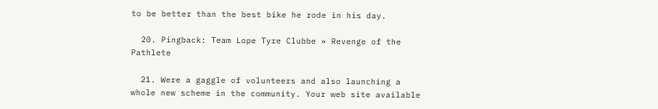to be better than the best bike he rode in his day.

  20. Pingback: Team Lope Tyre Clubbe » Revenge of the Pathlete

  21. Were a gaggle of volunteers and also launching a whole new scheme in the community. Your web site available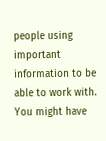people using important information to be able to work with. You might have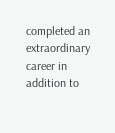completed an extraordinary career in addition to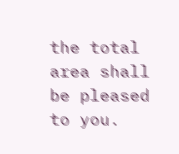the total area shall be pleased to you.